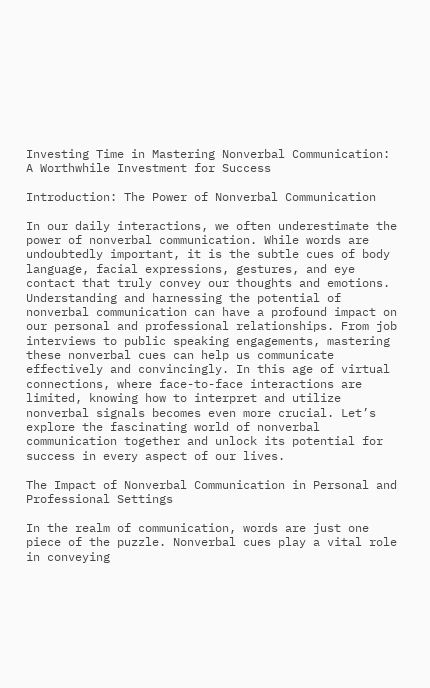Investing Time in Mastering Nonverbal Communication: A Worthwhile Investment for Success

Introduction: The Power of Nonverbal Communication

In our daily interactions, we often underestimate the power of nonverbal communication. While words are undoubtedly important, it is the subtle cues of body language, facial expressions, gestures, and eye contact that truly convey our thoughts and emotions. Understanding and harnessing the potential of nonverbal communication can have a profound impact on our personal and professional relationships. From job interviews to public speaking engagements, mastering these nonverbal cues can help us communicate effectively and convincingly. In this age of virtual connections, where face-to-face interactions are limited, knowing how to interpret and utilize nonverbal signals becomes even more crucial. Let’s explore the fascinating world of nonverbal communication together and unlock its potential for success in every aspect of our lives.

The Impact of Nonverbal Communication in Personal and Professional Settings

In the realm of communication, words are just one piece of the puzzle. Nonverbal cues play a vital role in conveying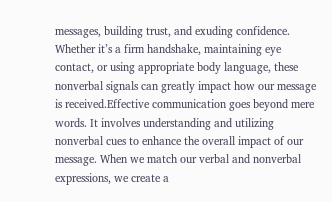messages, building trust, and exuding confidence. Whether it’s a firm handshake, maintaining eye contact, or using appropriate body language, these nonverbal signals can greatly impact how our message is received.Effective communication goes beyond mere words. It involves understanding and utilizing nonverbal cues to enhance the overall impact of our message. When we match our verbal and nonverbal expressions, we create a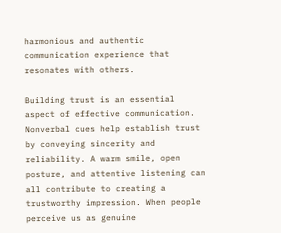harmonious and authentic communication experience that resonates with others.

Building trust is an essential aspect of effective communication. Nonverbal cues help establish trust by conveying sincerity and reliability. A warm smile, open posture, and attentive listening can all contribute to creating a trustworthy impression. When people perceive us as genuine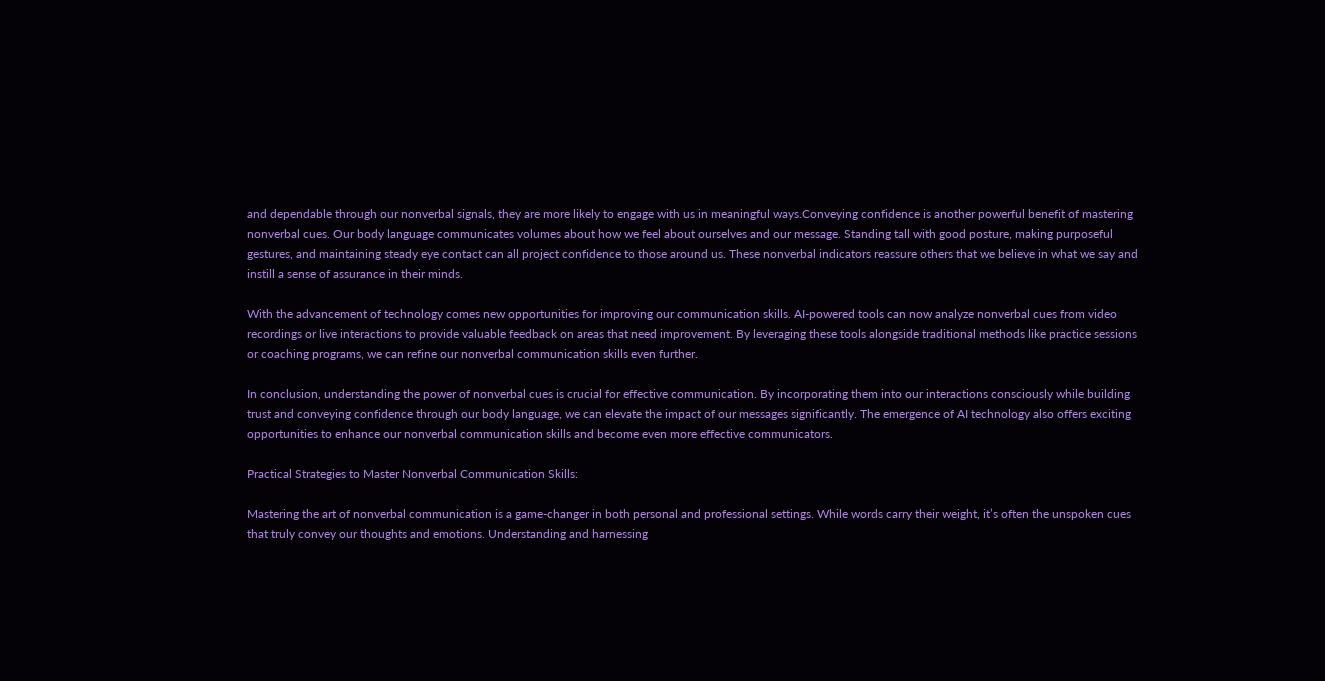and dependable through our nonverbal signals, they are more likely to engage with us in meaningful ways.Conveying confidence is another powerful benefit of mastering nonverbal cues. Our body language communicates volumes about how we feel about ourselves and our message. Standing tall with good posture, making purposeful gestures, and maintaining steady eye contact can all project confidence to those around us. These nonverbal indicators reassure others that we believe in what we say and instill a sense of assurance in their minds.

With the advancement of technology comes new opportunities for improving our communication skills. AI-powered tools can now analyze nonverbal cues from video recordings or live interactions to provide valuable feedback on areas that need improvement. By leveraging these tools alongside traditional methods like practice sessions or coaching programs, we can refine our nonverbal communication skills even further.

In conclusion, understanding the power of nonverbal cues is crucial for effective communication. By incorporating them into our interactions consciously while building trust and conveying confidence through our body language, we can elevate the impact of our messages significantly. The emergence of AI technology also offers exciting opportunities to enhance our nonverbal communication skills and become even more effective communicators.

Practical Strategies to Master Nonverbal Communication Skills:

Mastering the art of nonverbal communication is a game-changer in both personal and professional settings. While words carry their weight, it’s often the unspoken cues that truly convey our thoughts and emotions. Understanding and harnessing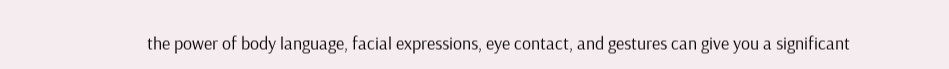the power of body language, facial expressions, eye contact, and gestures can give you a significant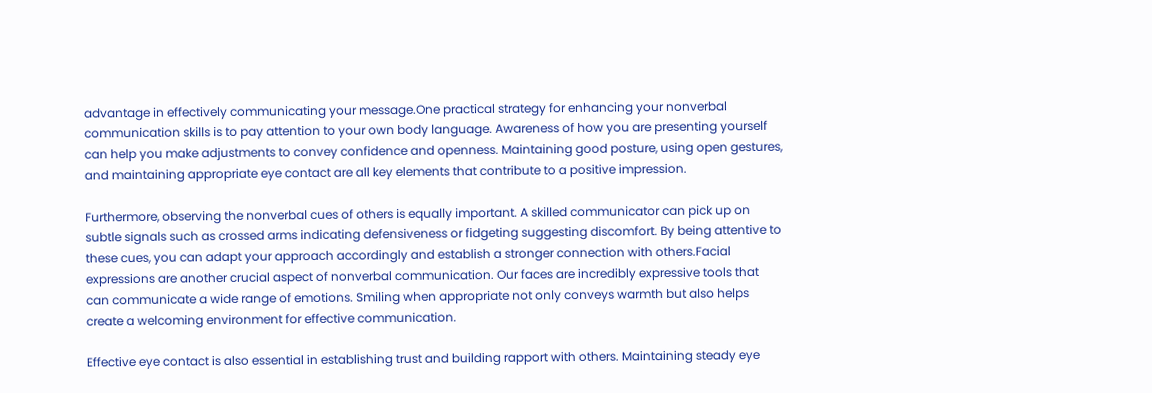advantage in effectively communicating your message.One practical strategy for enhancing your nonverbal communication skills is to pay attention to your own body language. Awareness of how you are presenting yourself can help you make adjustments to convey confidence and openness. Maintaining good posture, using open gestures, and maintaining appropriate eye contact are all key elements that contribute to a positive impression.

Furthermore, observing the nonverbal cues of others is equally important. A skilled communicator can pick up on subtle signals such as crossed arms indicating defensiveness or fidgeting suggesting discomfort. By being attentive to these cues, you can adapt your approach accordingly and establish a stronger connection with others.Facial expressions are another crucial aspect of nonverbal communication. Our faces are incredibly expressive tools that can communicate a wide range of emotions. Smiling when appropriate not only conveys warmth but also helps create a welcoming environment for effective communication.

Effective eye contact is also essential in establishing trust and building rapport with others. Maintaining steady eye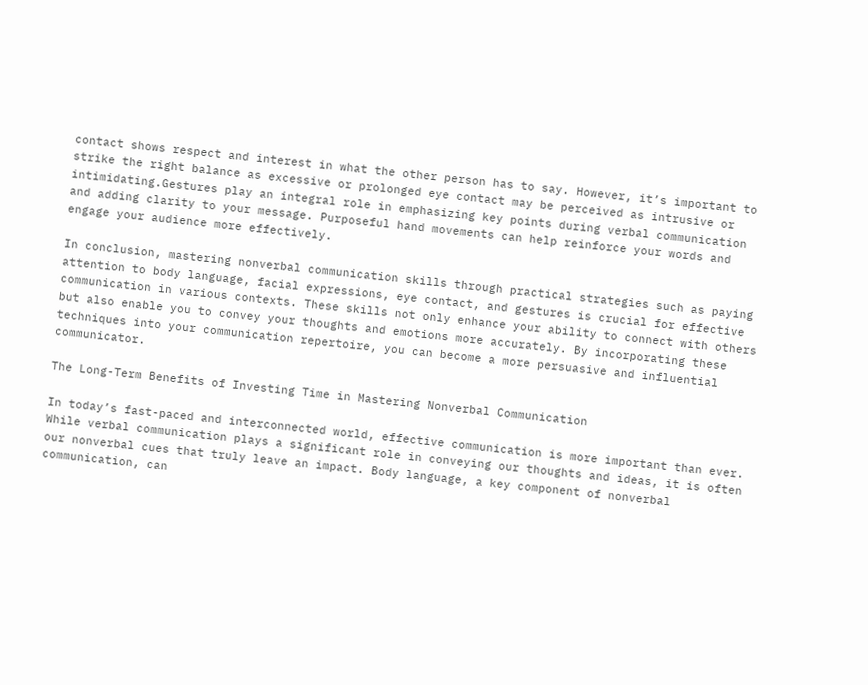contact shows respect and interest in what the other person has to say. However, it’s important to strike the right balance as excessive or prolonged eye contact may be perceived as intrusive or intimidating.Gestures play an integral role in emphasizing key points during verbal communication and adding clarity to your message. Purposeful hand movements can help reinforce your words and engage your audience more effectively.

In conclusion, mastering nonverbal communication skills through practical strategies such as paying attention to body language, facial expressions, eye contact, and gestures is crucial for effective communication in various contexts. These skills not only enhance your ability to connect with others but also enable you to convey your thoughts and emotions more accurately. By incorporating these techniques into your communication repertoire, you can become a more persuasive and influential communicator.

The Long-Term Benefits of Investing Time in Mastering Nonverbal Communication

In today’s fast-paced and interconnected world, effective communication is more important than ever. While verbal communication plays a significant role in conveying our thoughts and ideas, it is often our nonverbal cues that truly leave an impact. Body language, a key component of nonverbal communication, can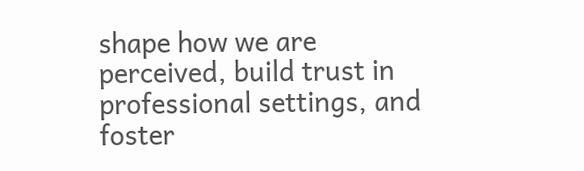shape how we are perceived, build trust in professional settings, and foster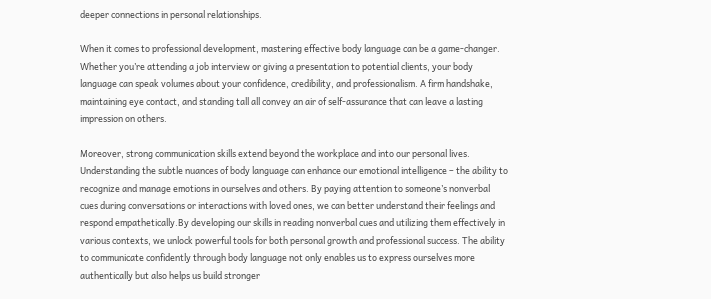deeper connections in personal relationships.

When it comes to professional development, mastering effective body language can be a game-changer. Whether you’re attending a job interview or giving a presentation to potential clients, your body language can speak volumes about your confidence, credibility, and professionalism. A firm handshake, maintaining eye contact, and standing tall all convey an air of self-assurance that can leave a lasting impression on others.

Moreover, strong communication skills extend beyond the workplace and into our personal lives. Understanding the subtle nuances of body language can enhance our emotional intelligence – the ability to recognize and manage emotions in ourselves and others. By paying attention to someone’s nonverbal cues during conversations or interactions with loved ones, we can better understand their feelings and respond empathetically.By developing our skills in reading nonverbal cues and utilizing them effectively in various contexts, we unlock powerful tools for both personal growth and professional success. The ability to communicate confidently through body language not only enables us to express ourselves more authentically but also helps us build stronger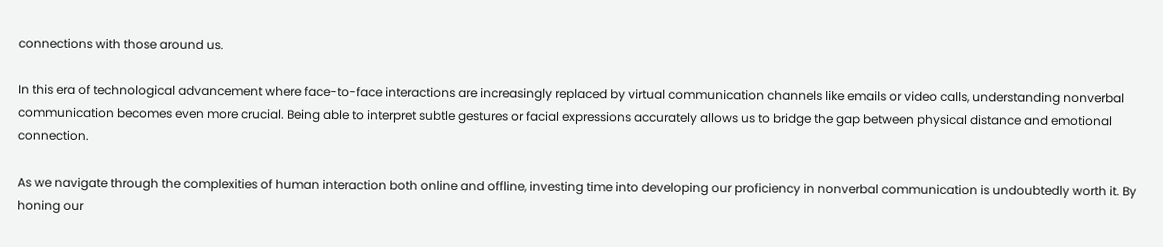connections with those around us.

In this era of technological advancement where face-to-face interactions are increasingly replaced by virtual communication channels like emails or video calls, understanding nonverbal communication becomes even more crucial. Being able to interpret subtle gestures or facial expressions accurately allows us to bridge the gap between physical distance and emotional connection.

As we navigate through the complexities of human interaction both online and offline, investing time into developing our proficiency in nonverbal communication is undoubtedly worth it. By honing our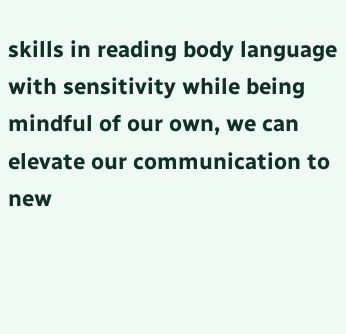skills in reading body language with sensitivity while being mindful of our own, we can elevate our communication to new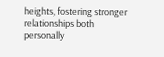heights, fostering stronger relationships both personally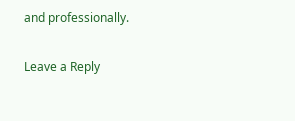and professionally.

Leave a Reply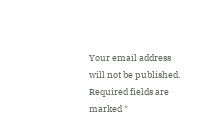Your email address will not be published. Required fields are marked *